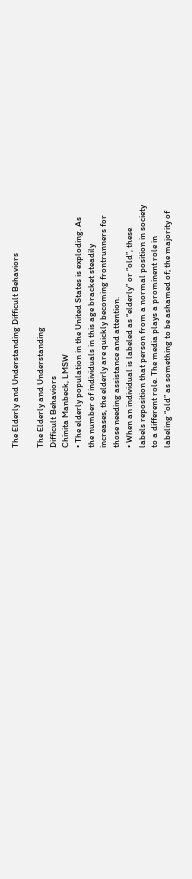The Elderly and Understanding Difficult Behaviors

The Elderly and Understanding
Difficult Behaviors
Chinita Manbeck, LMSW
• The elderly population in the United States is exploding. As
the number of individuals in this age bracket steadily
increases, the elderly are quickly becoming frontrunners for
those needing assistance and attention.
• When an individual is labeled as “elderly” or “old”, these
labels reposition that person from a normal position in society
to a different role. The media plays a prominent role in
labeling “old” as something to be ashamed of; the majority of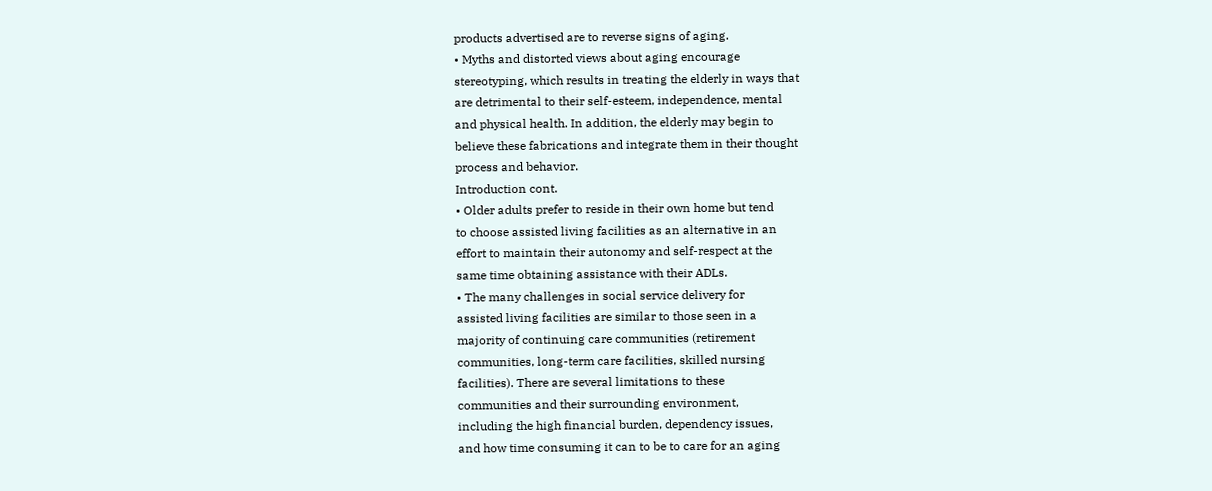products advertised are to reverse signs of aging.
• Myths and distorted views about aging encourage
stereotyping, which results in treating the elderly in ways that
are detrimental to their self-esteem, independence, mental
and physical health. In addition, the elderly may begin to
believe these fabrications and integrate them in their thought
process and behavior.
Introduction cont.
• Older adults prefer to reside in their own home but tend
to choose assisted living facilities as an alternative in an
effort to maintain their autonomy and self-respect at the
same time obtaining assistance with their ADLs.
• The many challenges in social service delivery for
assisted living facilities are similar to those seen in a
majority of continuing care communities (retirement
communities, long-term care facilities, skilled nursing
facilities). There are several limitations to these
communities and their surrounding environment,
including the high financial burden, dependency issues,
and how time consuming it can to be to care for an aging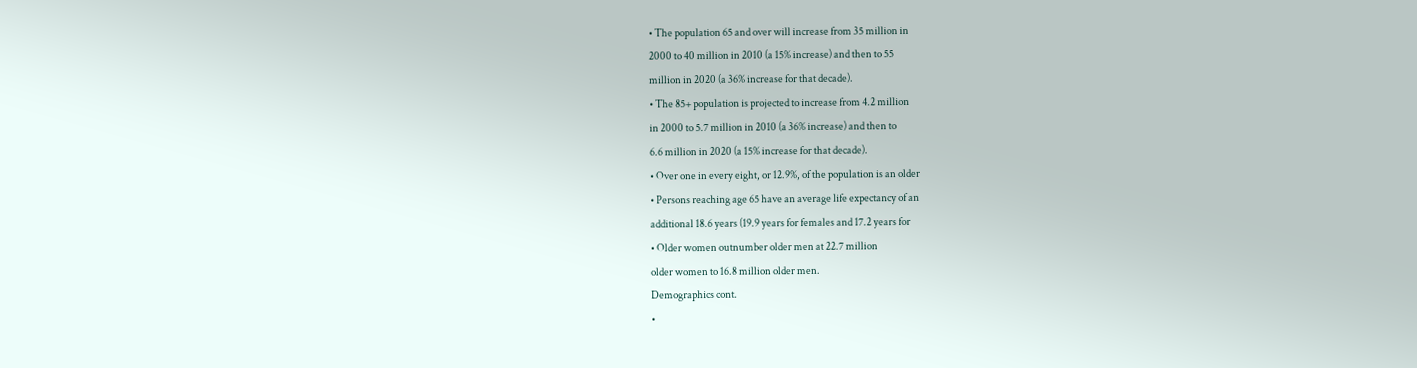• The population 65 and over will increase from 35 million in
2000 to 40 million in 2010 (a 15% increase) and then to 55
million in 2020 (a 36% increase for that decade).
• The 85+ population is projected to increase from 4.2 million
in 2000 to 5.7 million in 2010 (a 36% increase) and then to
6.6 million in 2020 (a 15% increase for that decade).
• Over one in every eight, or 12.9%, of the population is an older
• Persons reaching age 65 have an average life expectancy of an
additional 18.6 years (19.9 years for females and 17.2 years for
• Older women outnumber older men at 22.7 million
older women to 16.8 million older men.
Demographics cont.
•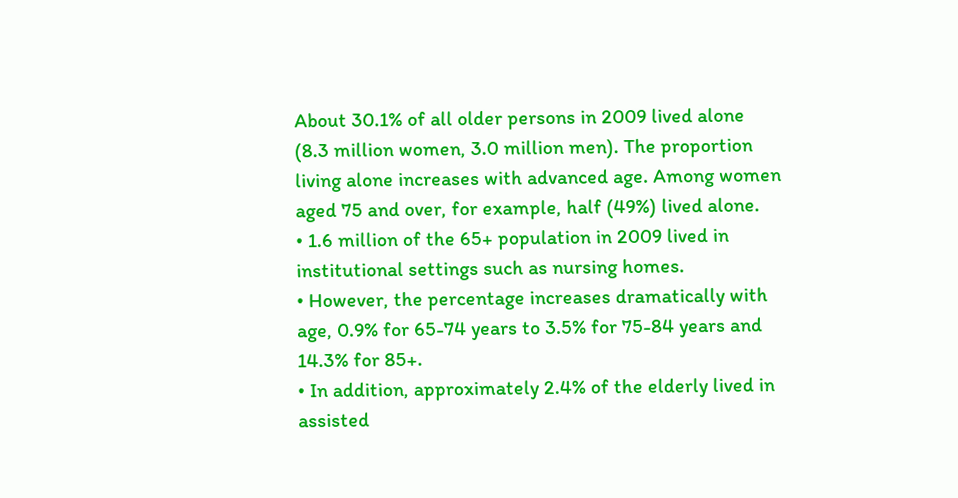About 30.1% of all older persons in 2009 lived alone
(8.3 million women, 3.0 million men). The proportion
living alone increases with advanced age. Among women
aged 75 and over, for example, half (49%) lived alone.
• 1.6 million of the 65+ population in 2009 lived in
institutional settings such as nursing homes.
• However, the percentage increases dramatically with
age, 0.9% for 65-74 years to 3.5% for 75-84 years and
14.3% for 85+.
• In addition, approximately 2.4% of the elderly lived in
assisted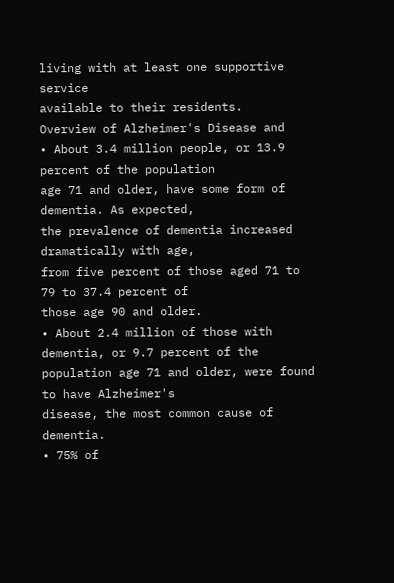living with at least one supportive service
available to their residents.
Overview of Alzheimer's Disease and
• About 3.4 million people, or 13.9 percent of the population
age 71 and older, have some form of dementia. As expected,
the prevalence of dementia increased dramatically with age,
from five percent of those aged 71 to 79 to 37.4 percent of
those age 90 and older.
• About 2.4 million of those with dementia, or 9.7 percent of the
population age 71 and older, were found to have Alzheimer's
disease, the most common cause of dementia.
• 75% of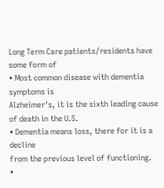Long Term Care patients/residents have some form of
• Most common disease with dementia symptoms is
Alzheimer's, it is the sixth leading cause of death in the U.S.
• Dementia means loss, there for it is a decline
from the previous level of functioning.
•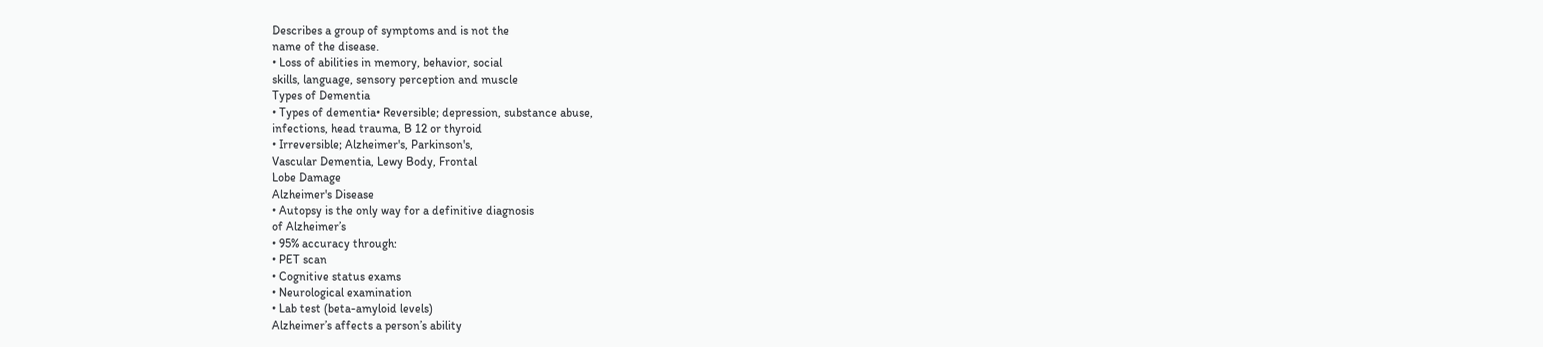Describes a group of symptoms and is not the
name of the disease.
• Loss of abilities in memory, behavior, social
skills, language, sensory perception and muscle
Types of Dementia
• Types of dementia• Reversible; depression, substance abuse,
infections, head trauma, B 12 or thyroid
• Irreversible; Alzheimer's, Parkinson's,
Vascular Dementia, Lewy Body, Frontal
Lobe Damage
Alzheimer's Disease
• Autopsy is the only way for a definitive diagnosis
of Alzheimer’s
• 95% accuracy through:
• PET scan
• Cognitive status exams
• Neurological examination
• Lab test (beta-amyloid levels)
Alzheimer’s affects a person’s ability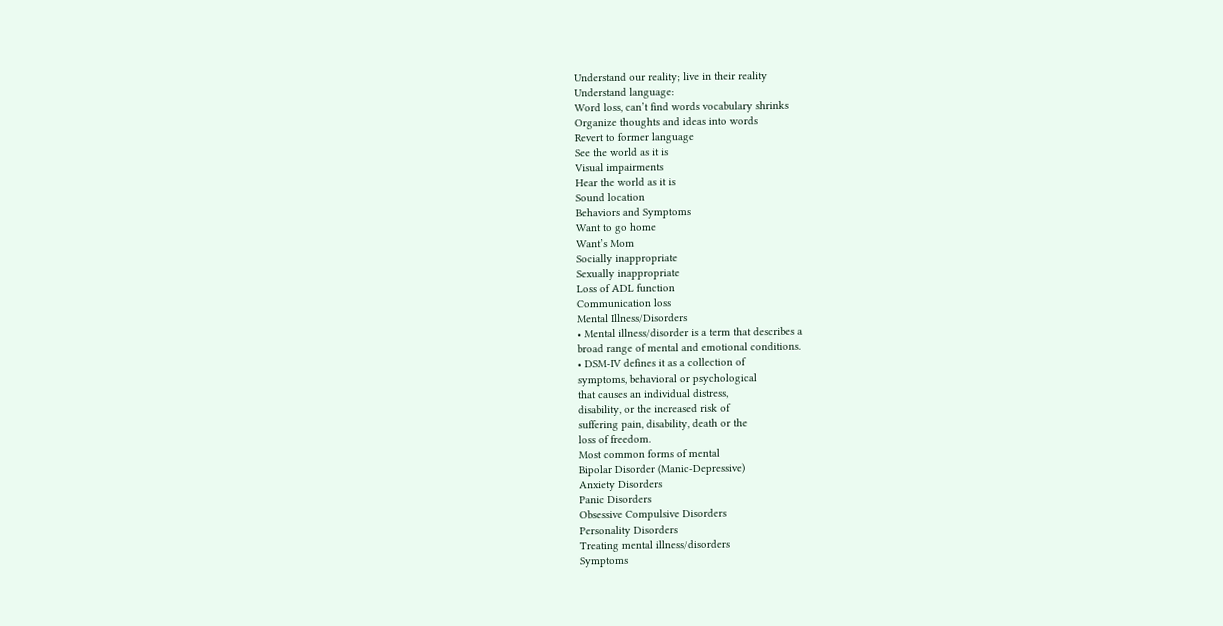Understand our reality; live in their reality
Understand language:
Word loss, can’t find words vocabulary shrinks
Organize thoughts and ideas into words
Revert to former language
See the world as it is
Visual impairments
Hear the world as it is
Sound location
Behaviors and Symptoms
Want to go home
Want’s Mom
Socially inappropriate
Sexually inappropriate
Loss of ADL function
Communication loss
Mental Illness/Disorders
• Mental illness/disorder is a term that describes a
broad range of mental and emotional conditions.
• DSM-IV defines it as a collection of
symptoms, behavioral or psychological
that causes an individual distress,
disability, or the increased risk of
suffering pain, disability, death or the
loss of freedom.
Most common forms of mental
Bipolar Disorder (Manic-Depressive)
Anxiety Disorders
Panic Disorders
Obsessive Compulsive Disorders
Personality Disorders
Treating mental illness/disorders
Symptoms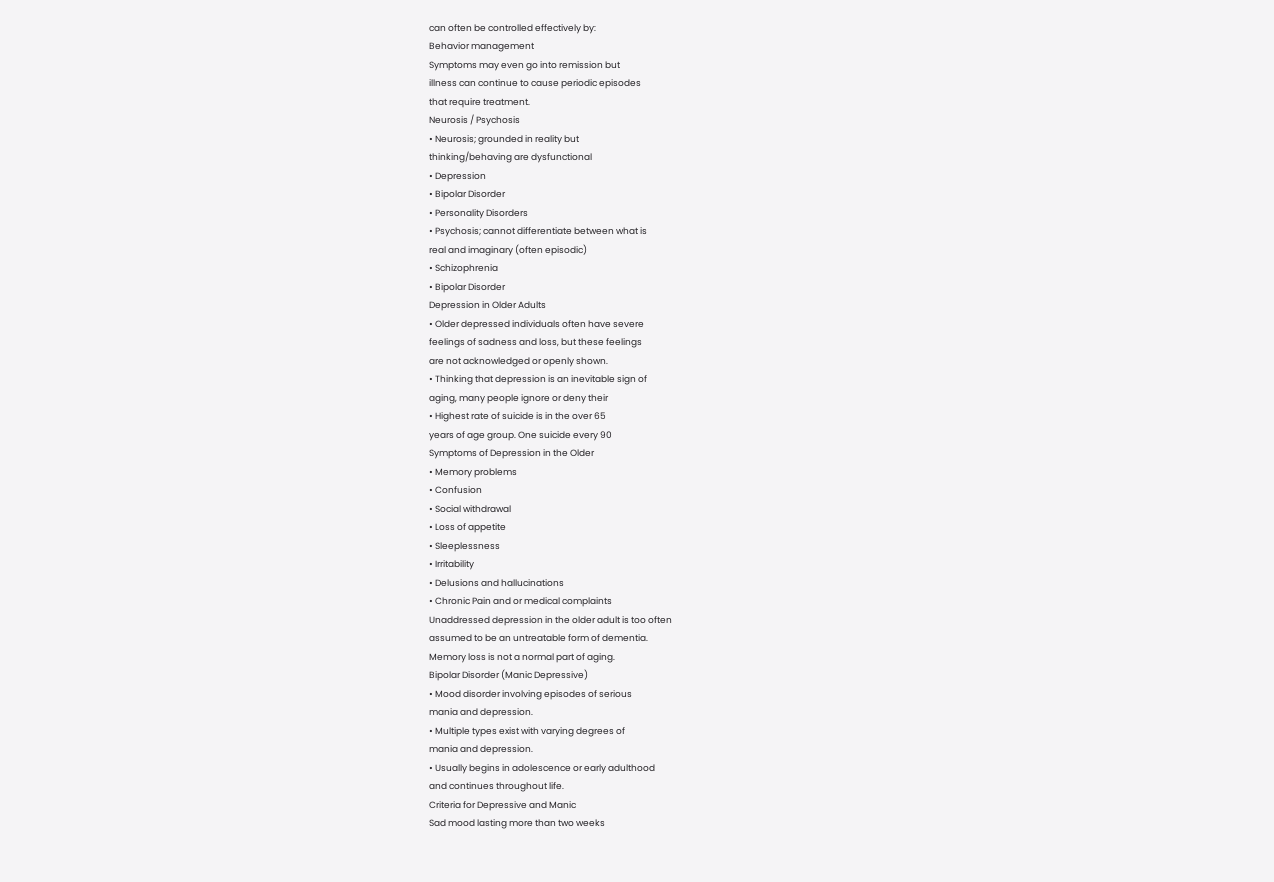can often be controlled effectively by:
Behavior management
Symptoms may even go into remission but
illness can continue to cause periodic episodes
that require treatment.
Neurosis / Psychosis
• Neurosis; grounded in reality but
thinking/behaving are dysfunctional
• Depression
• Bipolar Disorder
• Personality Disorders
• Psychosis; cannot differentiate between what is
real and imaginary (often episodic)
• Schizophrenia
• Bipolar Disorder
Depression in Older Adults
• Older depressed individuals often have severe
feelings of sadness and loss, but these feelings
are not acknowledged or openly shown.
• Thinking that depression is an inevitable sign of
aging, many people ignore or deny their
• Highest rate of suicide is in the over 65
years of age group. One suicide every 90
Symptoms of Depression in the Older
• Memory problems
• Confusion
• Social withdrawal
• Loss of appetite
• Sleeplessness
• Irritability
• Delusions and hallucinations
• Chronic Pain and or medical complaints
Unaddressed depression in the older adult is too often
assumed to be an untreatable form of dementia.
Memory loss is not a normal part of aging.
Bipolar Disorder (Manic Depressive)
• Mood disorder involving episodes of serious
mania and depression.
• Multiple types exist with varying degrees of
mania and depression.
• Usually begins in adolescence or early adulthood
and continues throughout life.
Criteria for Depressive and Manic
Sad mood lasting more than two weeks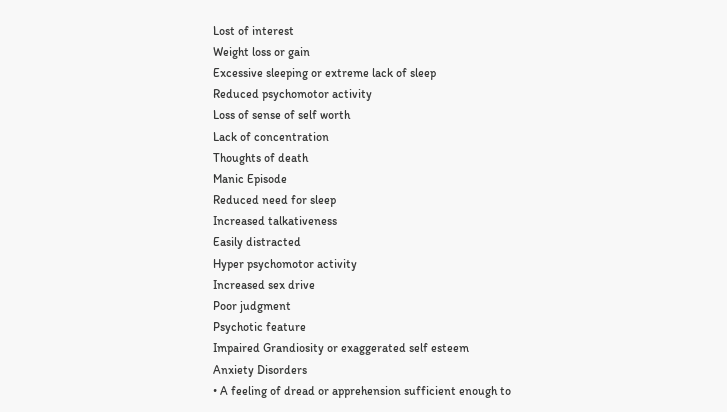Lost of interest
Weight loss or gain
Excessive sleeping or extreme lack of sleep
Reduced psychomotor activity
Loss of sense of self worth
Lack of concentration
Thoughts of death
Manic Episode
Reduced need for sleep
Increased talkativeness
Easily distracted
Hyper psychomotor activity
Increased sex drive
Poor judgment
Psychotic feature
Impaired Grandiosity or exaggerated self esteem
Anxiety Disorders
• A feeling of dread or apprehension sufficient enough to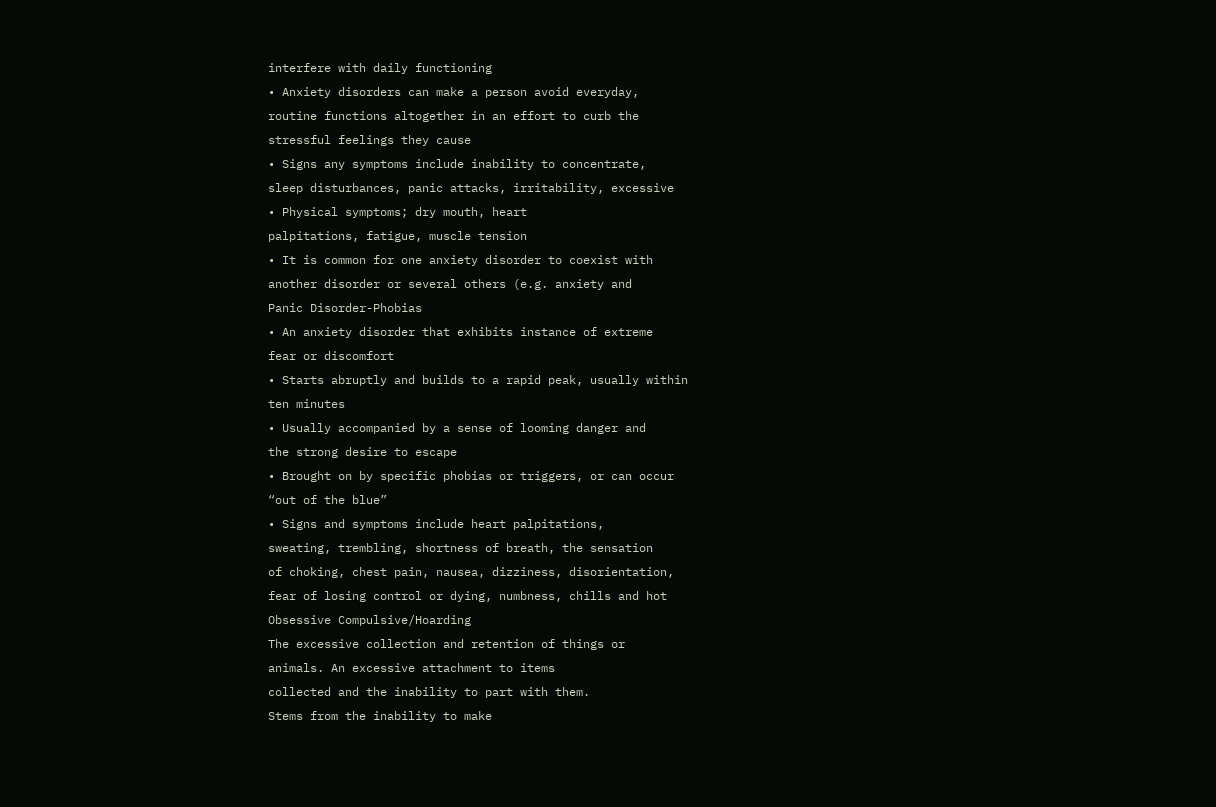interfere with daily functioning
• Anxiety disorders can make a person avoid everyday,
routine functions altogether in an effort to curb the
stressful feelings they cause
• Signs any symptoms include inability to concentrate,
sleep disturbances, panic attacks, irritability, excessive
• Physical symptoms; dry mouth, heart
palpitations, fatigue, muscle tension
• It is common for one anxiety disorder to coexist with
another disorder or several others (e.g. anxiety and
Panic Disorder-Phobias
• An anxiety disorder that exhibits instance of extreme
fear or discomfort
• Starts abruptly and builds to a rapid peak, usually within
ten minutes
• Usually accompanied by a sense of looming danger and
the strong desire to escape
• Brought on by specific phobias or triggers, or can occur
“out of the blue”
• Signs and symptoms include heart palpitations,
sweating, trembling, shortness of breath, the sensation
of choking, chest pain, nausea, dizziness, disorientation,
fear of losing control or dying, numbness, chills and hot
Obsessive Compulsive/Hoarding
The excessive collection and retention of things or
animals. An excessive attachment to items
collected and the inability to part with them.
Stems from the inability to make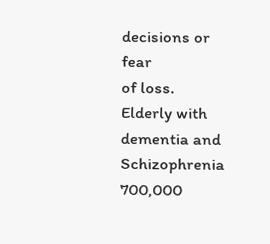decisions or fear
of loss.
Elderly with dementia and Schizophrenia 700,000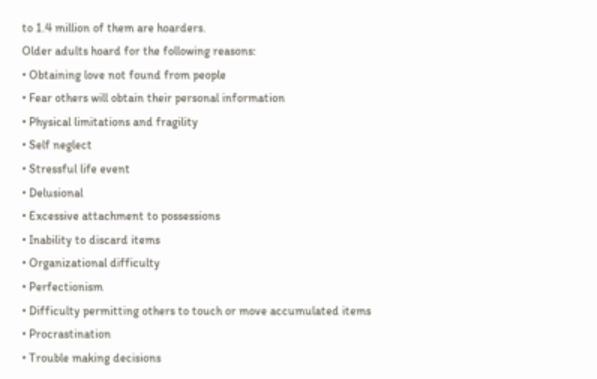to 1.4 million of them are hoarders.
Older adults hoard for the following reasons:
• Obtaining love not found from people
• Fear others will obtain their personal information
• Physical limitations and fragility
• Self neglect
• Stressful life event
• Delusional
• Excessive attachment to possessions
• Inability to discard items
• Organizational difficulty
• Perfectionism
• Difficulty permitting others to touch or move accumulated items
• Procrastination
• Trouble making decisions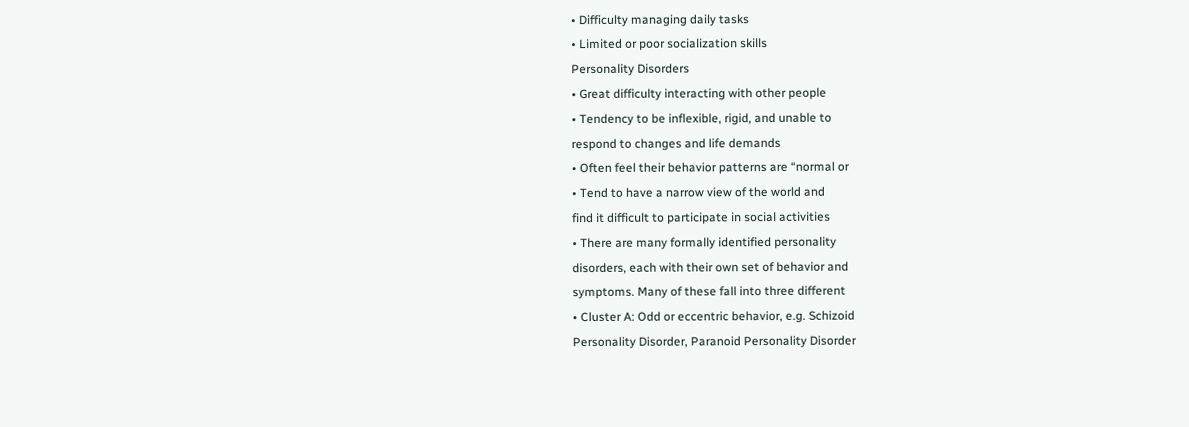• Difficulty managing daily tasks
• Limited or poor socialization skills
Personality Disorders
• Great difficulty interacting with other people
• Tendency to be inflexible, rigid, and unable to
respond to changes and life demands
• Often feel their behavior patterns are “normal or
• Tend to have a narrow view of the world and
find it difficult to participate in social activities
• There are many formally identified personality
disorders, each with their own set of behavior and
symptoms. Many of these fall into three different
• Cluster A: Odd or eccentric behavior, e.g. Schizoid
Personality Disorder, Paranoid Personality Disorder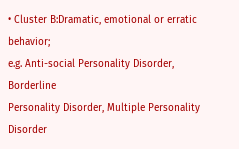• Cluster B:Dramatic, emotional or erratic behavior;
e.g. Anti-social Personality Disorder, Borderline
Personality Disorder, Multiple Personality Disorder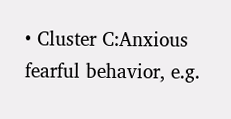• Cluster C:Anxious fearful behavior, e.g.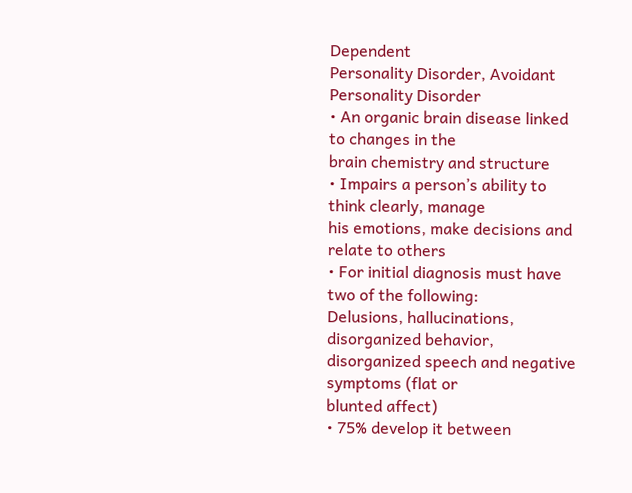Dependent
Personality Disorder, Avoidant Personality Disorder
• An organic brain disease linked to changes in the
brain chemistry and structure
• Impairs a person’s ability to think clearly, manage
his emotions, make decisions and relate to others
• For initial diagnosis must have two of the following:
Delusions, hallucinations, disorganized behavior,
disorganized speech and negative symptoms (flat or
blunted affect)
• 75% develop it between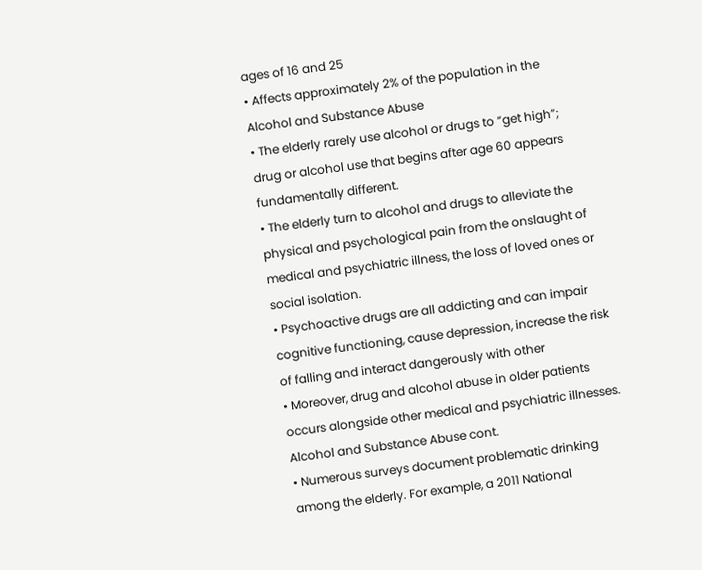ages of 16 and 25
• Affects approximately 2% of the population in the
Alcohol and Substance Abuse
• The elderly rarely use alcohol or drugs to “get high”;
drug or alcohol use that begins after age 60 appears
fundamentally different.
• The elderly turn to alcohol and drugs to alleviate the
physical and psychological pain from the onslaught of
medical and psychiatric illness, the loss of loved ones or
social isolation.
• Psychoactive drugs are all addicting and can impair
cognitive functioning, cause depression, increase the risk
of falling and interact dangerously with other
• Moreover, drug and alcohol abuse in older patients
occurs alongside other medical and psychiatric illnesses.
Alcohol and Substance Abuse cont.
• Numerous surveys document problematic drinking
among the elderly. For example, a 2011 National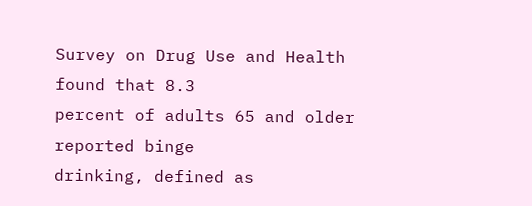Survey on Drug Use and Health found that 8.3
percent of adults 65 and older reported binge
drinking, defined as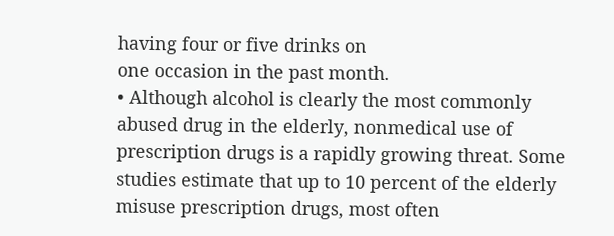having four or five drinks on
one occasion in the past month.
• Although alcohol is clearly the most commonly
abused drug in the elderly, nonmedical use of
prescription drugs is a rapidly growing threat. Some
studies estimate that up to 10 percent of the elderly
misuse prescription drugs, most often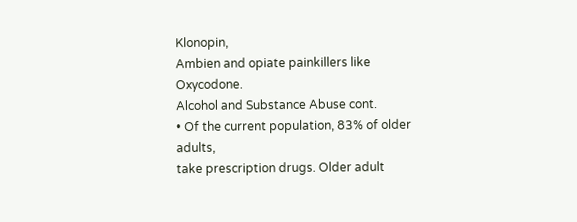Klonopin,
Ambien and opiate painkillers like Oxycodone.
Alcohol and Substance Abuse cont.
• Of the current population, 83% of older adults,
take prescription drugs. Older adult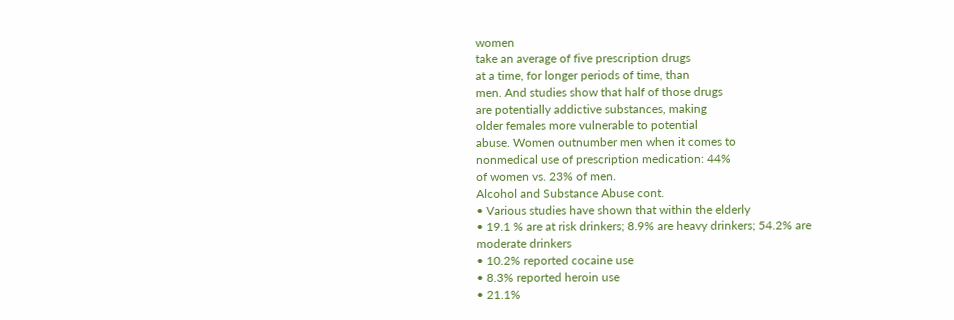women
take an average of five prescription drugs
at a time, for longer periods of time, than
men. And studies show that half of those drugs
are potentially addictive substances, making
older females more vulnerable to potential
abuse. Women outnumber men when it comes to
nonmedical use of prescription medication: 44%
of women vs. 23% of men.
Alcohol and Substance Abuse cont.
• Various studies have shown that within the elderly
• 19.1 % are at risk drinkers; 8.9% are heavy drinkers; 54.2% are
moderate drinkers
• 10.2% reported cocaine use
• 8.3% reported heroin use
• 21.1%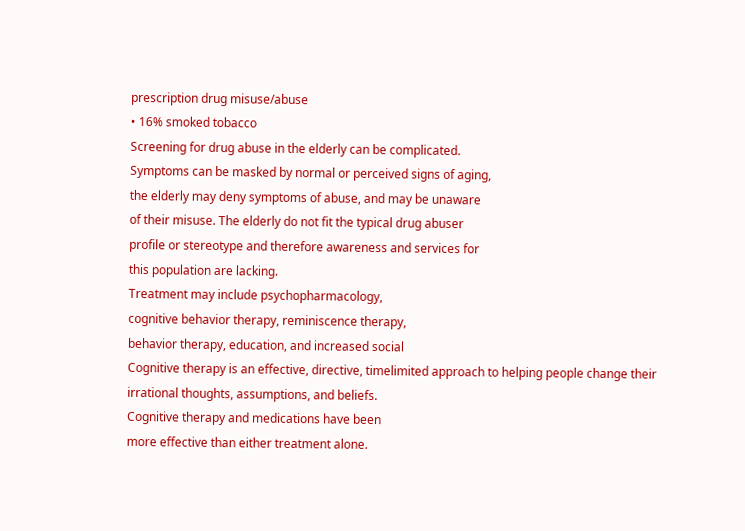prescription drug misuse/abuse
• 16% smoked tobacco
Screening for drug abuse in the elderly can be complicated.
Symptoms can be masked by normal or perceived signs of aging,
the elderly may deny symptoms of abuse, and may be unaware
of their misuse. The elderly do not fit the typical drug abuser
profile or stereotype and therefore awareness and services for
this population are lacking.
Treatment may include psychopharmacology,
cognitive behavior therapy, reminiscence therapy,
behavior therapy, education, and increased social
Cognitive therapy is an effective, directive, timelimited approach to helping people change their
irrational thoughts, assumptions, and beliefs.
Cognitive therapy and medications have been
more effective than either treatment alone.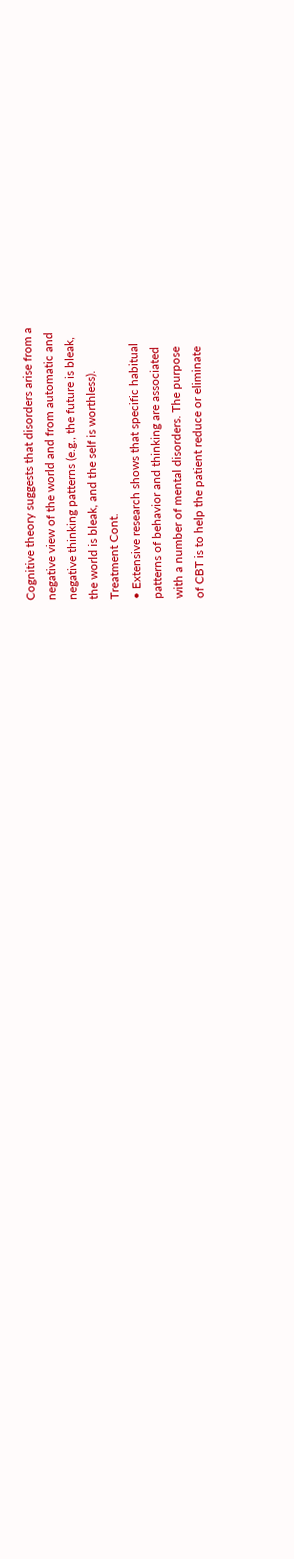Cognitive theory suggests that disorders arise from a
negative view of the world and from automatic and
negative thinking patterns (e.g., the future is bleak,
the world is bleak, and the self is worthless).
Treatment Cont.
• Extensive research shows that specific habitual
patterns of behavior and thinking are associated
with a number of mental disorders. The purpose
of CBT is to help the patient reduce or eliminate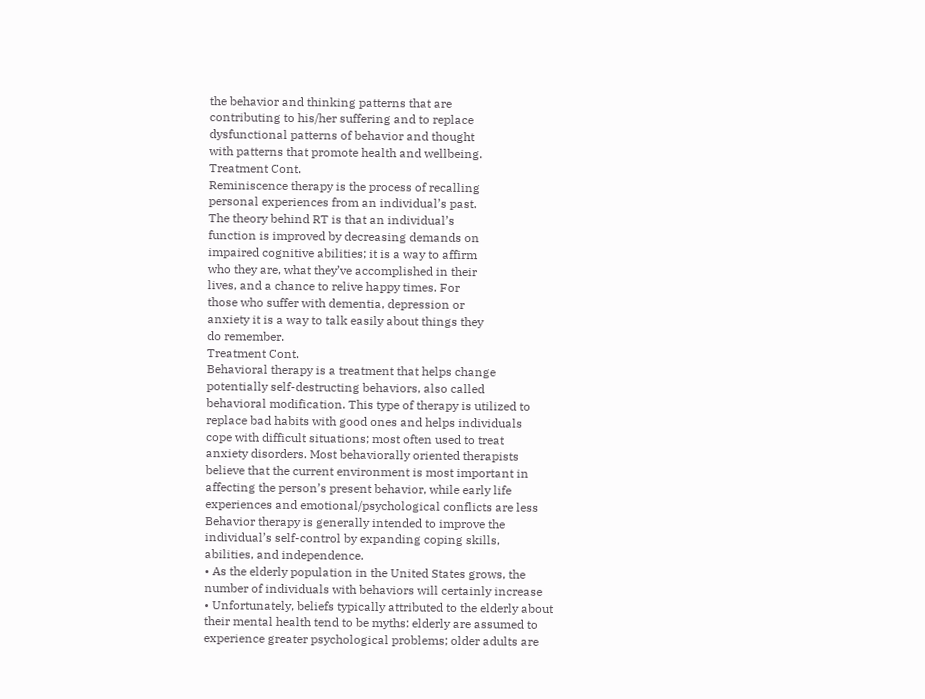the behavior and thinking patterns that are
contributing to his/her suffering and to replace
dysfunctional patterns of behavior and thought
with patterns that promote health and wellbeing.
Treatment Cont.
Reminiscence therapy is the process of recalling
personal experiences from an individual’s past.
The theory behind RT is that an individual’s
function is improved by decreasing demands on
impaired cognitive abilities; it is a way to affirm
who they are, what they’ve accomplished in their
lives, and a chance to relive happy times. For
those who suffer with dementia, depression or
anxiety it is a way to talk easily about things they
do remember.
Treatment Cont.
Behavioral therapy is a treatment that helps change
potentially self-destructing behaviors, also called
behavioral modification. This type of therapy is utilized to
replace bad habits with good ones and helps individuals
cope with difficult situations; most often used to treat
anxiety disorders. Most behaviorally oriented therapists
believe that the current environment is most important in
affecting the person’s present behavior, while early life
experiences and emotional/psychological conflicts are less
Behavior therapy is generally intended to improve the
individual’s self-control by expanding coping skills,
abilities, and independence.
• As the elderly population in the United States grows, the
number of individuals with behaviors will certainly increase
• Unfortunately, beliefs typically attributed to the elderly about
their mental health tend to be myths: elderly are assumed to
experience greater psychological problems; older adults are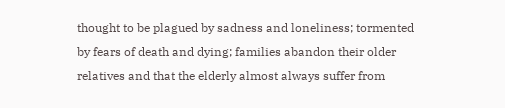thought to be plagued by sadness and loneliness; tormented
by fears of death and dying; families abandon their older
relatives and that the elderly almost always suffer from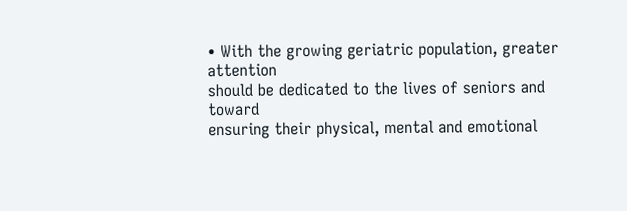• With the growing geriatric population, greater attention
should be dedicated to the lives of seniors and toward
ensuring their physical, mental and emotional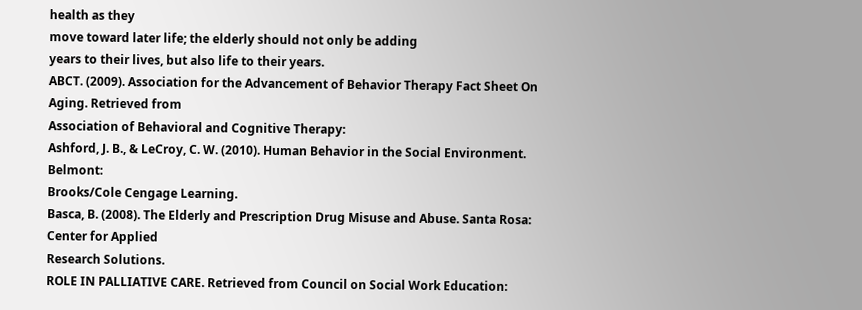health as they
move toward later life; the elderly should not only be adding
years to their lives, but also life to their years.
ABCT. (2009). Association for the Advancement of Behavior Therapy Fact Sheet On Aging. Retrieved from
Association of Behavioral and Cognitive Therapy:
Ashford, J. B., & LeCroy, C. W. (2010). Human Behavior in the Social Environment. Belmont:
Brooks/Cole Cengage Learning.
Basca, B. (2008). The Elderly and Prescription Drug Misuse and Abuse. Santa Rosa: Center for Applied
Research Solutions.
ROLE IN PALLIATIVE CARE. Retrieved from Council on Social Work Education: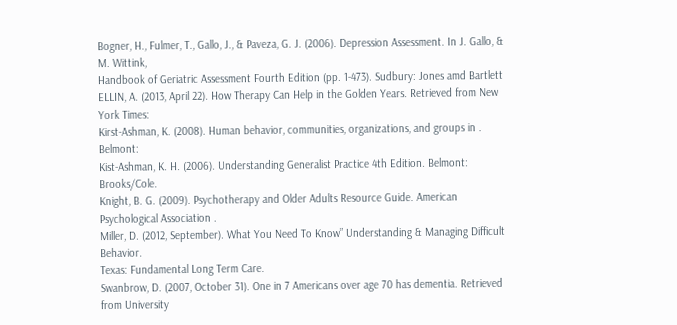Bogner, H., Fulmer, T., Gallo, J., & Paveza, G. J. (2006). Depression Assessment. In J. Gallo, & M. Wittink,
Handbook of Geriatric Assessment Fourth Edition (pp. 1-473). Sudbury: Jones amd Bartlett
ELLIN, A. (2013, April 22). How Therapy Can Help in the Golden Years. Retrieved from New York Times:
Kirst-Ashman, K. (2008). Human behavior, communities, organizations, and groups in . Belmont:
Kist-Ashman, K. H. (2006). Understanding Generalist Practice 4th Edition. Belmont: Brooks/Cole.
Knight, B. G. (2009). Psychotherapy and Older Adults Resource Guide. American Psychological Association .
Miller, D. (2012, September). What You Need To Know” Understanding & Managing Difficult Behavior.
Texas: Fundamental Long Term Care.
Swanbrow, D. (2007, October 31). One in 7 Americans over age 70 has dementia. Retrieved from University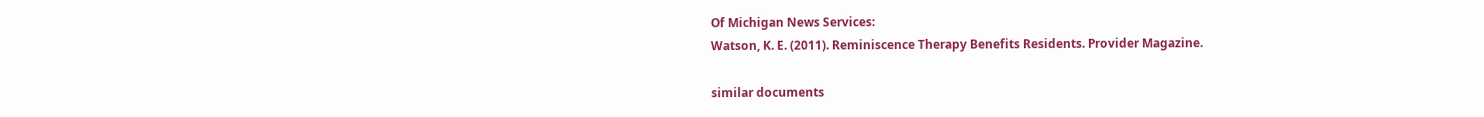Of Michigan News Services:
Watson, K. E. (2011). Reminiscence Therapy Benefits Residents. Provider Magazine.

similar documents